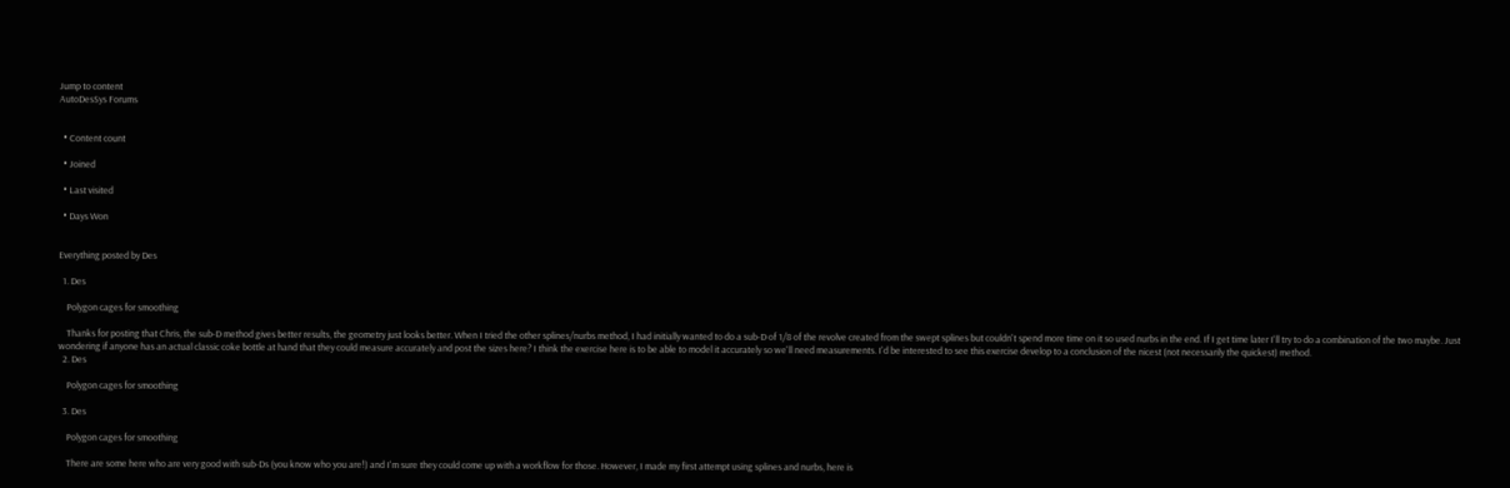Jump to content
AutoDesSys Forums


  • Content count

  • Joined

  • Last visited

  • Days Won


Everything posted by Des

  1. Des

    Polygon cages for smoothing

    Thanks for posting that Chris, the sub-D method gives better results, the geometry just looks better. When I tried the other splines/nurbs method, I had initially wanted to do a sub-D of 1/8 of the revolve created from the swept splines but couldn't spend more time on it so used nurbs in the end. If I get time later I'll try to do a combination of the two maybe. Just wondering if anyone has an actual classic coke bottle at hand that they could measure accurately and post the sizes here? I think the exercise here is to be able to model it accurately so we'll need measurements. I'd be interested to see this exercise develop to a conclusion of the nicest (not necessarily the quickest) method.
  2. Des

    Polygon cages for smoothing

  3. Des

    Polygon cages for smoothing

    There are some here who are very good with sub-Ds (you know who you are!) and I'm sure they could come up with a workflow for those. However, I made my first attempt using splines and nurbs, here is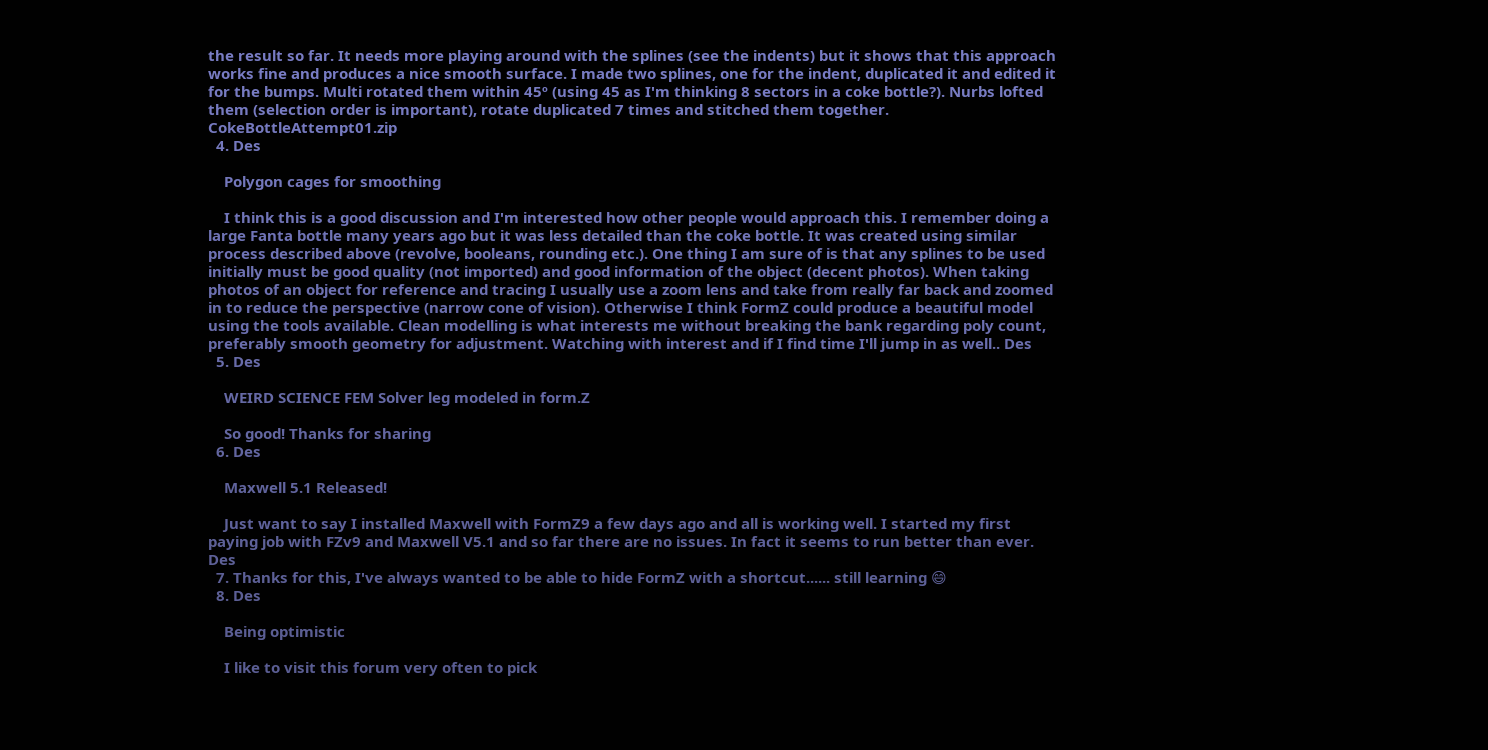the result so far. It needs more playing around with the splines (see the indents) but it shows that this approach works fine and produces a nice smooth surface. I made two splines, one for the indent, duplicated it and edited it for the bumps. Multi rotated them within 45º (using 45 as I'm thinking 8 sectors in a coke bottle?). Nurbs lofted them (selection order is important), rotate duplicated 7 times and stitched them together. CokeBottleAttempt01.zip
  4. Des

    Polygon cages for smoothing

    I think this is a good discussion and I'm interested how other people would approach this. I remember doing a large Fanta bottle many years ago but it was less detailed than the coke bottle. It was created using similar process described above (revolve, booleans, rounding etc.). One thing I am sure of is that any splines to be used initially must be good quality (not imported) and good information of the object (decent photos). When taking photos of an object for reference and tracing I usually use a zoom lens and take from really far back and zoomed in to reduce the perspective (narrow cone of vision). Otherwise I think FormZ could produce a beautiful model using the tools available. Clean modelling is what interests me without breaking the bank regarding poly count, preferably smooth geometry for adjustment. Watching with interest and if I find time I'll jump in as well.. Des
  5. Des

    WEIRD SCIENCE FEM Solver leg modeled in form.Z

    So good! Thanks for sharing
  6. Des

    Maxwell 5.1 Released!

    Just want to say I installed Maxwell with FormZ9 a few days ago and all is working well. I started my first paying job with FZv9 and Maxwell V5.1 and so far there are no issues. In fact it seems to run better than ever. Des
  7. Thanks for this, I've always wanted to be able to hide FormZ with a shortcut...... still learning 😄
  8. Des

    Being optimistic

    I like to visit this forum very often to pick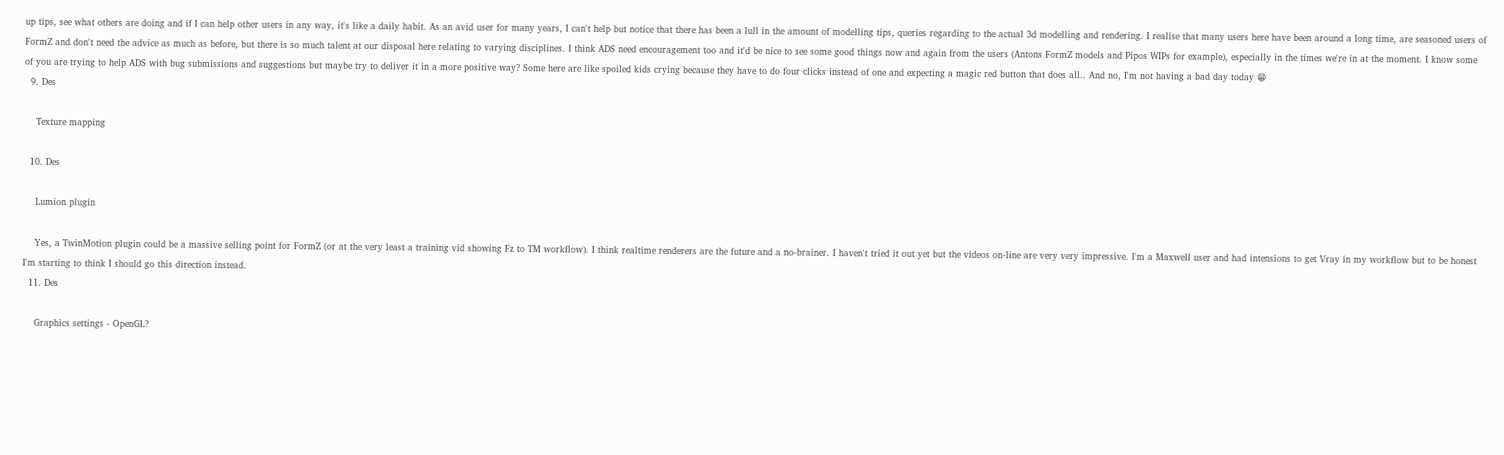up tips, see what others are doing and if I can help other users in any way, it's like a daily habit. As an avid user for many years, I can't help but notice that there has been a lull in the amount of modelling tips, queries regarding to the actual 3d modelling and rendering. I realise that many users here have been around a long time, are seasoned users of FormZ and don't need the advice as much as before, but there is so much talent at our disposal here relating to varying disciplines. I think ADS need encouragement too and it'd be nice to see some good things now and again from the users (Antons FormZ models and Pipos WIPs for example), especially in the times we're in at the moment. I know some of you are trying to help ADS with bug submissions and suggestions but maybe try to deliver it in a more positive way? Some here are like spoiled kids crying because they have to do four clicks instead of one and expecting a magic red button that does all.. And no, I'm not having a bad day today 😁
  9. Des

    Texture mapping

  10. Des

    Lumion plugin

    Yes, a TwinMotion plugin could be a massive selling point for FormZ (or at the very least a training vid showing Fz to TM workflow). I think realtime renderers are the future and a no-brainer. I haven't tried it out yet but the videos on-line are very very impressive. I'm a Maxwell user and had intensions to get Vray in my workflow but to be honest I'm starting to think I should go this direction instead.
  11. Des

    Graphics settings - OpenGL?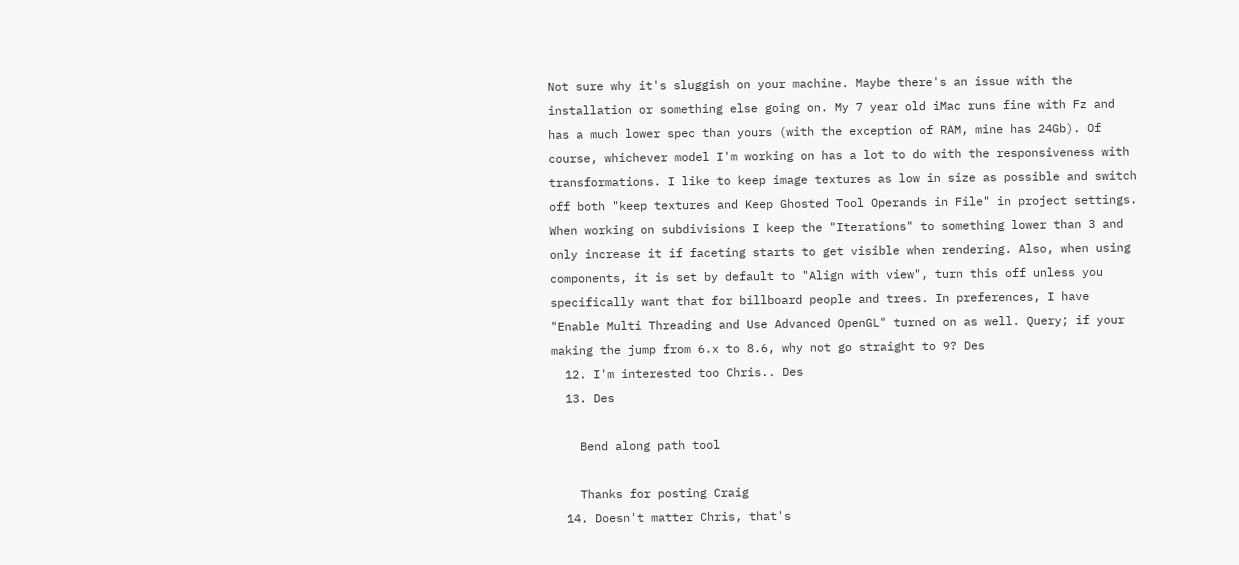Not sure why it's sluggish on your machine. Maybe there's an issue with the installation or something else going on. My 7 year old iMac runs fine with Fz and has a much lower spec than yours (with the exception of RAM, mine has 24Gb). Of course, whichever model I'm working on has a lot to do with the responsiveness with transformations. I like to keep image textures as low in size as possible and switch off both "keep textures and Keep Ghosted Tool Operands in File" in project settings. When working on subdivisions I keep the "Iterations" to something lower than 3 and only increase it if faceting starts to get visible when rendering. Also, when using components, it is set by default to "Align with view", turn this off unless you specifically want that for billboard people and trees. In preferences, I have "Enable Multi Threading and Use Advanced OpenGL" turned on as well. Query; if your making the jump from 6.x to 8.6, why not go straight to 9? Des
  12. I'm interested too Chris.. Des
  13. Des

    Bend along path tool

    Thanks for posting Craig
  14. Doesn't matter Chris, that's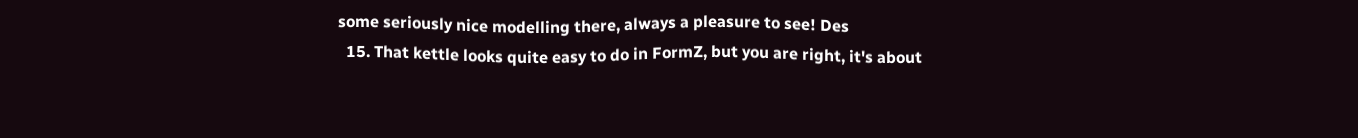some seriously nice modelling there, always a pleasure to see! Des
  15. That kettle looks quite easy to do in FormZ, but you are right, it's about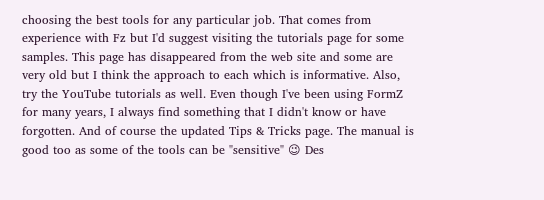choosing the best tools for any particular job. That comes from experience with Fz but I'd suggest visiting the tutorials page for some samples. This page has disappeared from the web site and some are very old but I think the approach to each which is informative. Also, try the YouTube tutorials as well. Even though I've been using FormZ for many years, I always find something that I didn't know or have forgotten. And of course the updated Tips & Tricks page. The manual is good too as some of the tools can be "sensitive" 😉 Des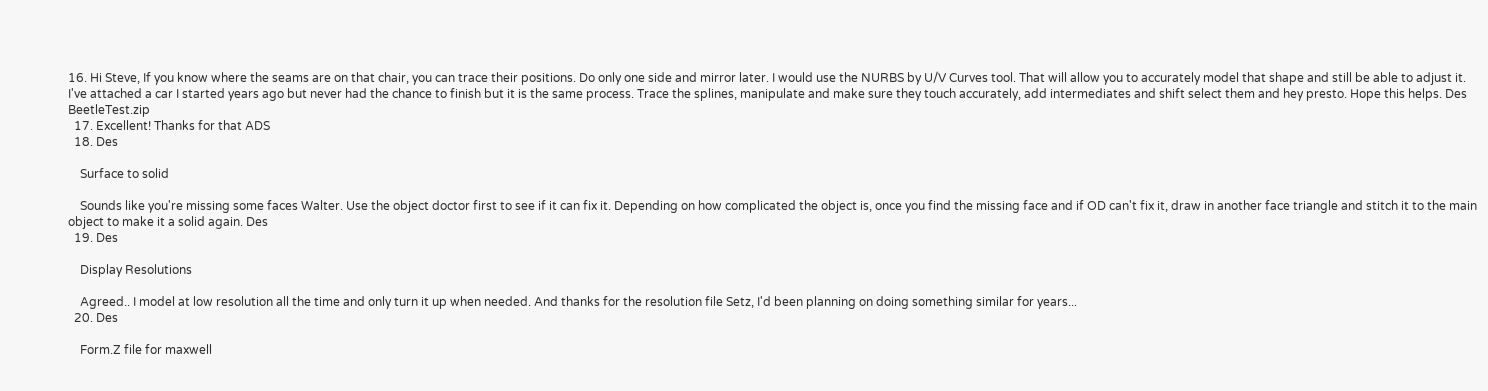16. Hi Steve, If you know where the seams are on that chair, you can trace their positions. Do only one side and mirror later. I would use the NURBS by U/V Curves tool. That will allow you to accurately model that shape and still be able to adjust it. I've attached a car I started years ago but never had the chance to finish but it is the same process. Trace the splines, manipulate and make sure they touch accurately, add intermediates and shift select them and hey presto. Hope this helps. Des BeetleTest.zip
  17. Excellent! Thanks for that ADS
  18. Des

    Surface to solid

    Sounds like you're missing some faces Walter. Use the object doctor first to see if it can fix it. Depending on how complicated the object is, once you find the missing face and if OD can't fix it, draw in another face triangle and stitch it to the main object to make it a solid again. Des
  19. Des

    Display Resolutions

    Agreed.. I model at low resolution all the time and only turn it up when needed. And thanks for the resolution file Setz, I'd been planning on doing something similar for years...
  20. Des

    Form.Z file for maxwell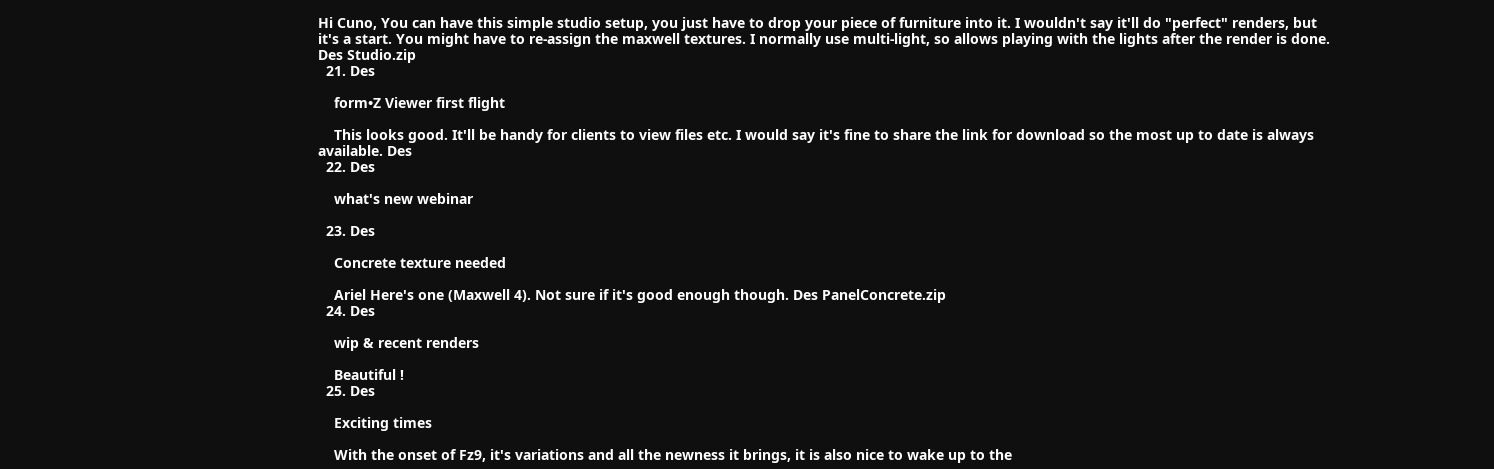Hi Cuno, You can have this simple studio setup, you just have to drop your piece of furniture into it. I wouldn't say it'll do "perfect" renders, but it's a start. You might have to re-assign the maxwell textures. I normally use multi-light, so allows playing with the lights after the render is done. Des Studio.zip
  21. Des

    form•Z Viewer first flight

    This looks good. It'll be handy for clients to view files etc. I would say it's fine to share the link for download so the most up to date is always available. Des
  22. Des

    what's new webinar

  23. Des

    Concrete texture needed

    Ariel Here's one (Maxwell 4). Not sure if it's good enough though. Des PanelConcrete.zip
  24. Des

    wip & recent renders

    Beautiful !
  25. Des

    Exciting times

    With the onset of Fz9, it's variations and all the newness it brings, it is also nice to wake up to the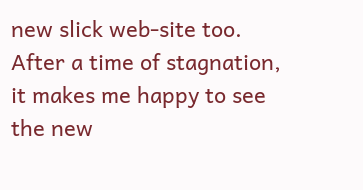new slick web-site too. After a time of stagnation, it makes me happy to see the new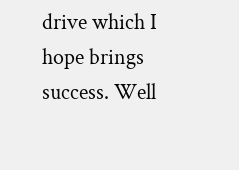drive which I hope brings success. Well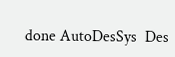done AutoDesSys  Des